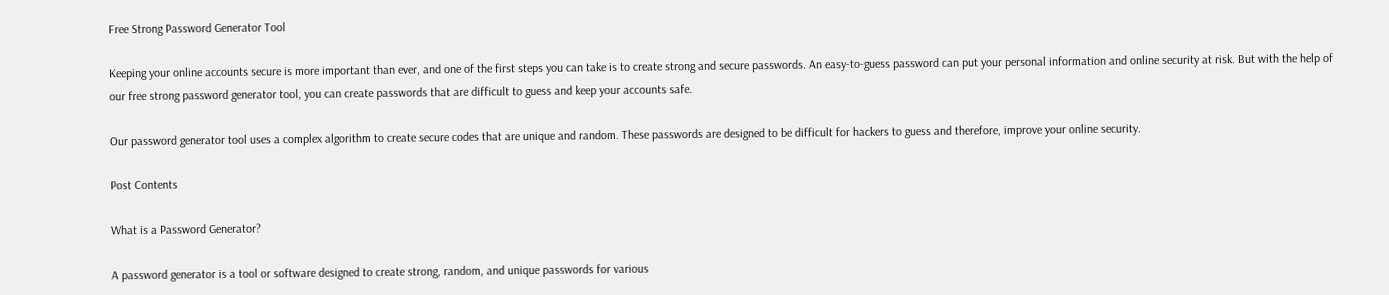Free Strong Password Generator Tool

Keeping your online accounts secure is more important than ever, and one of the first steps you can take is to create strong and secure passwords. An easy-to-guess password can put your personal information and online security at risk. But with the help of our free strong password generator tool, you can create passwords that are difficult to guess and keep your accounts safe.

Our password generator tool uses a complex algorithm to create secure codes that are unique and random. These passwords are designed to be difficult for hackers to guess and therefore, improve your online security.

Post Contents

What is a Password Generator?

A password generator is a tool or software designed to create strong, random, and unique passwords for various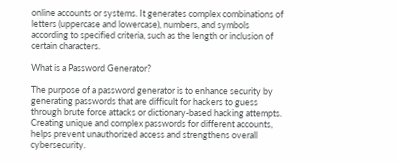online accounts or systems. It generates complex combinations of letters (uppercase and lowercase), numbers, and symbols according to specified criteria, such as the length or inclusion of certain characters.

What is a Password Generator?

The purpose of a password generator is to enhance security by generating passwords that are difficult for hackers to guess through brute force attacks or dictionary-based hacking attempts. Creating unique and complex passwords for different accounts, helps prevent unauthorized access and strengthens overall cybersecurity.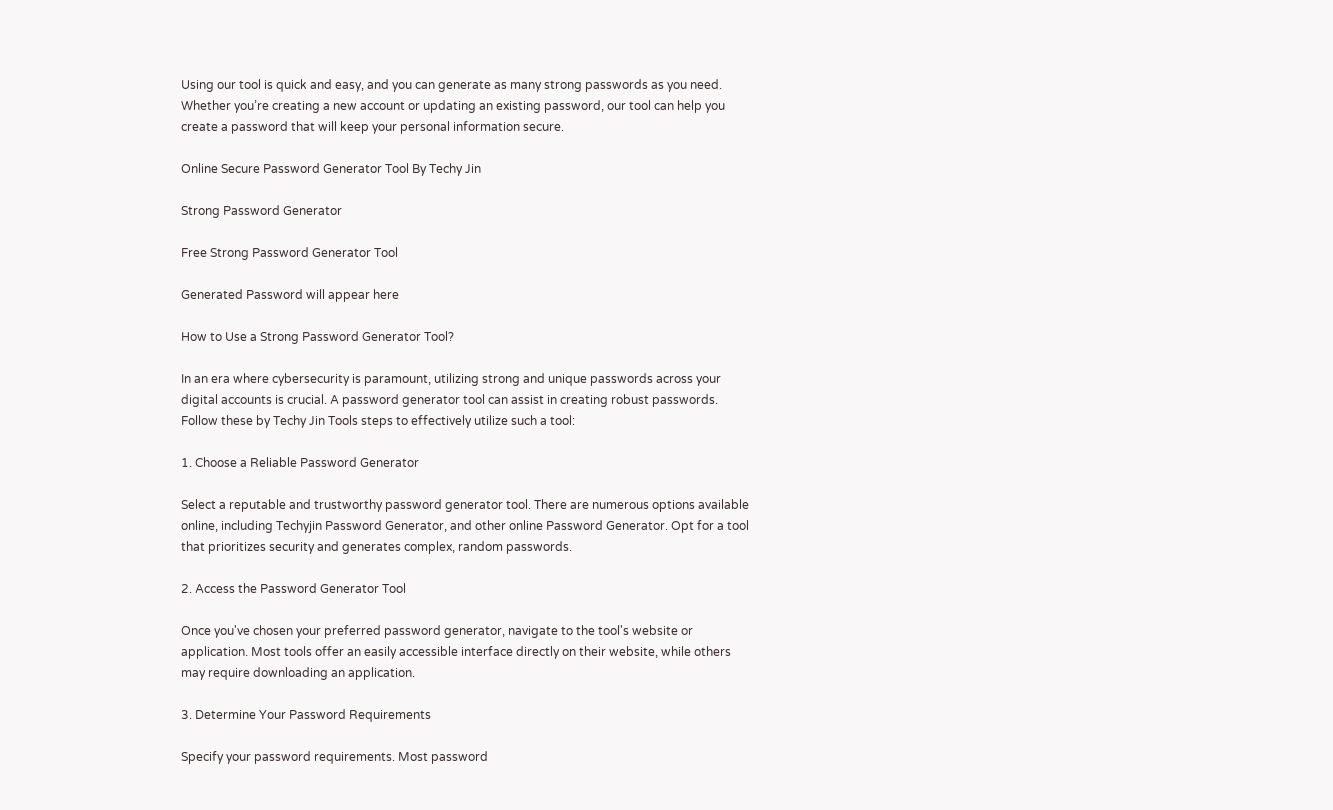Using our tool is quick and easy, and you can generate as many strong passwords as you need. Whether you’re creating a new account or updating an existing password, our tool can help you create a password that will keep your personal information secure.

Online Secure Password Generator Tool By Techy Jin

Strong Password Generator

Free Strong Password Generator Tool

Generated Password will appear here

How to Use a Strong Password Generator Tool?

In an era where cybersecurity is paramount, utilizing strong and unique passwords across your digital accounts is crucial. A password generator tool can assist in creating robust passwords. Follow these by Techy Jin Tools steps to effectively utilize such a tool:

1. Choose a Reliable Password Generator

Select a reputable and trustworthy password generator tool. There are numerous options available online, including Techyjin Password Generator, and other online Password Generator. Opt for a tool that prioritizes security and generates complex, random passwords.

2. Access the Password Generator Tool

Once you've chosen your preferred password generator, navigate to the tool's website or application. Most tools offer an easily accessible interface directly on their website, while others may require downloading an application.

3. Determine Your Password Requirements

Specify your password requirements. Most password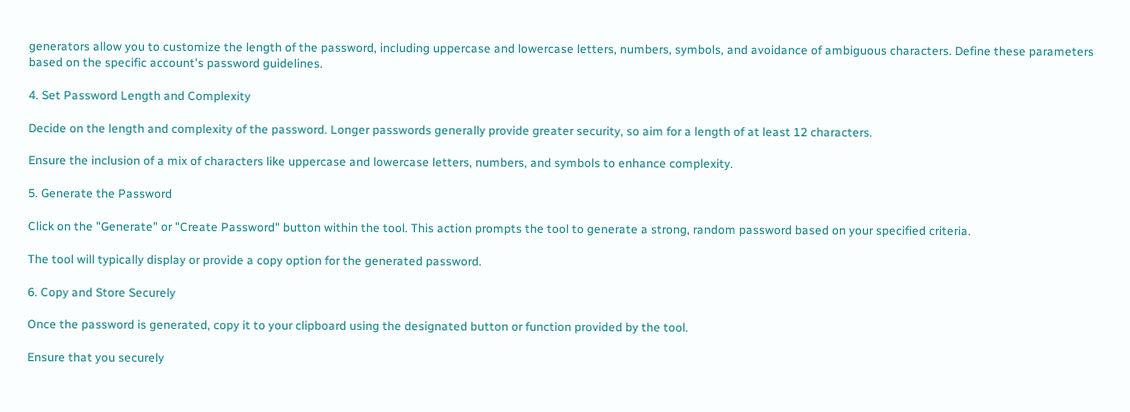generators allow you to customize the length of the password, including uppercase and lowercase letters, numbers, symbols, and avoidance of ambiguous characters. Define these parameters based on the specific account's password guidelines.

4. Set Password Length and Complexity

Decide on the length and complexity of the password. Longer passwords generally provide greater security, so aim for a length of at least 12 characters.

Ensure the inclusion of a mix of characters like uppercase and lowercase letters, numbers, and symbols to enhance complexity.

5. Generate the Password

Click on the "Generate" or "Create Password" button within the tool. This action prompts the tool to generate a strong, random password based on your specified criteria.

The tool will typically display or provide a copy option for the generated password.

6. Copy and Store Securely

Once the password is generated, copy it to your clipboard using the designated button or function provided by the tool.

Ensure that you securely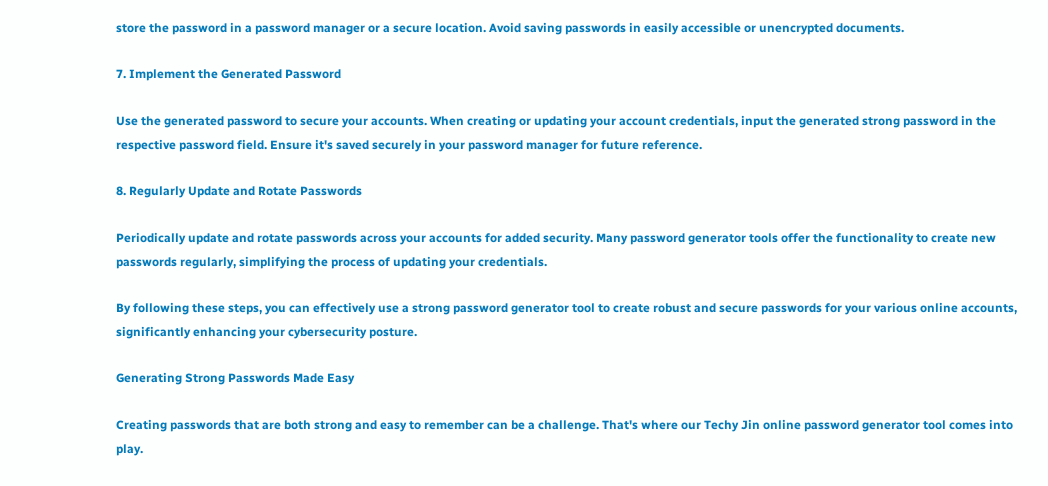store the password in a password manager or a secure location. Avoid saving passwords in easily accessible or unencrypted documents.

7. Implement the Generated Password

Use the generated password to secure your accounts. When creating or updating your account credentials, input the generated strong password in the respective password field. Ensure it's saved securely in your password manager for future reference.

8. Regularly Update and Rotate Passwords

Periodically update and rotate passwords across your accounts for added security. Many password generator tools offer the functionality to create new passwords regularly, simplifying the process of updating your credentials.

By following these steps, you can effectively use a strong password generator tool to create robust and secure passwords for your various online accounts, significantly enhancing your cybersecurity posture.

Generating Strong Passwords Made Easy

Creating passwords that are both strong and easy to remember can be a challenge. That's where our Techy Jin online password generator tool comes into play.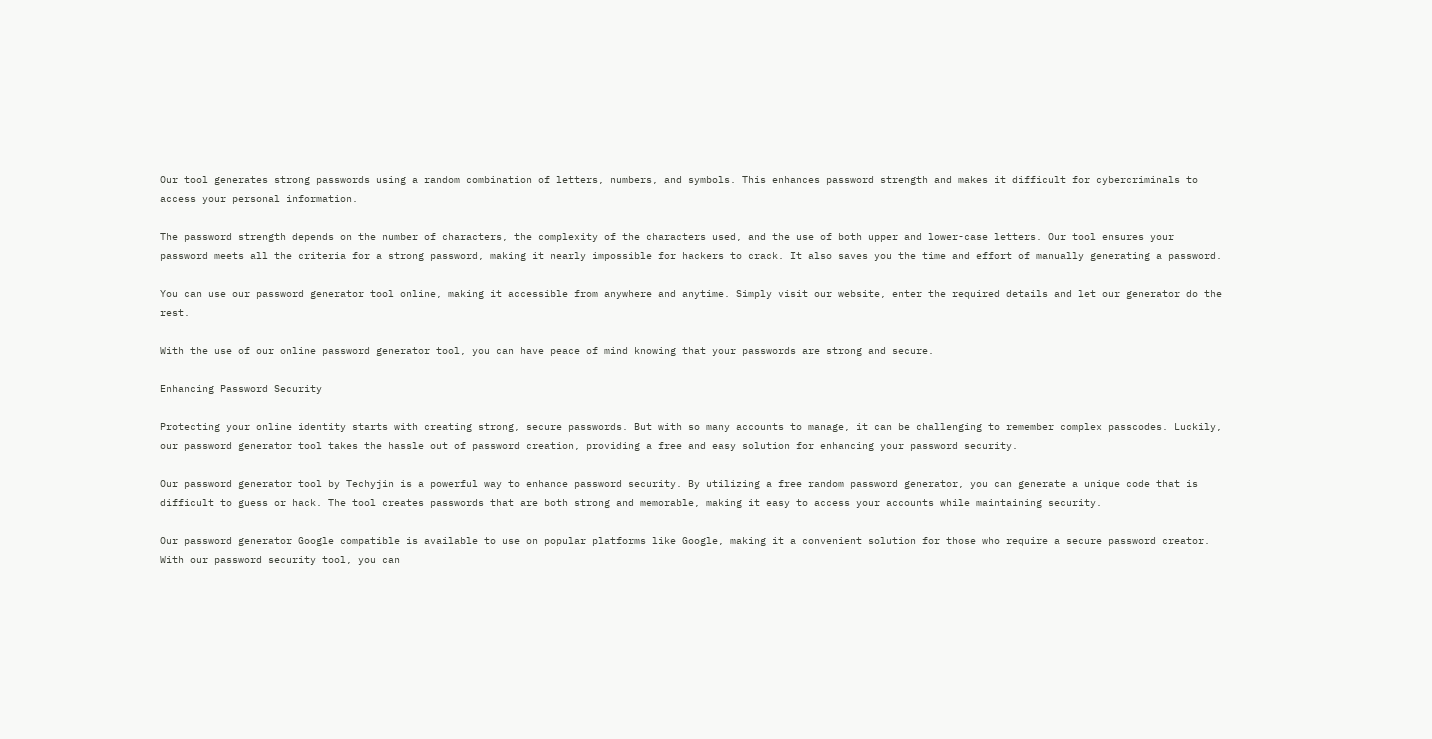Our tool generates strong passwords using a random combination of letters, numbers, and symbols. This enhances password strength and makes it difficult for cybercriminals to access your personal information.

The password strength depends on the number of characters, the complexity of the characters used, and the use of both upper and lower-case letters. Our tool ensures your password meets all the criteria for a strong password, making it nearly impossible for hackers to crack. It also saves you the time and effort of manually generating a password.

You can use our password generator tool online, making it accessible from anywhere and anytime. Simply visit our website, enter the required details and let our generator do the rest.

With the use of our online password generator tool, you can have peace of mind knowing that your passwords are strong and secure.

Enhancing Password Security

Protecting your online identity starts with creating strong, secure passwords. But with so many accounts to manage, it can be challenging to remember complex passcodes. Luckily, our password generator tool takes the hassle out of password creation, providing a free and easy solution for enhancing your password security.

Our password generator tool by Techyjin is a powerful way to enhance password security. By utilizing a free random password generator, you can generate a unique code that is difficult to guess or hack. The tool creates passwords that are both strong and memorable, making it easy to access your accounts while maintaining security.

Our password generator Google compatible is available to use on popular platforms like Google, making it a convenient solution for those who require a secure password creator. With our password security tool, you can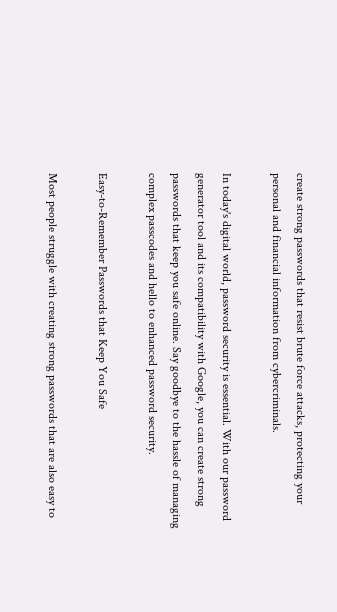create strong passwords that resist brute force attacks, protecting your personal and financial information from cybercriminals.

In today's digital world, password security is essential. With our password generator tool and its compatibility with Google, you can create strong passwords that keep you safe online. Say goodbye to the hassle of managing complex passcodes and hello to enhanced password security.

Easy-to-Remember Passwords that Keep You Safe

Most people struggle with creating strong passwords that are also easy to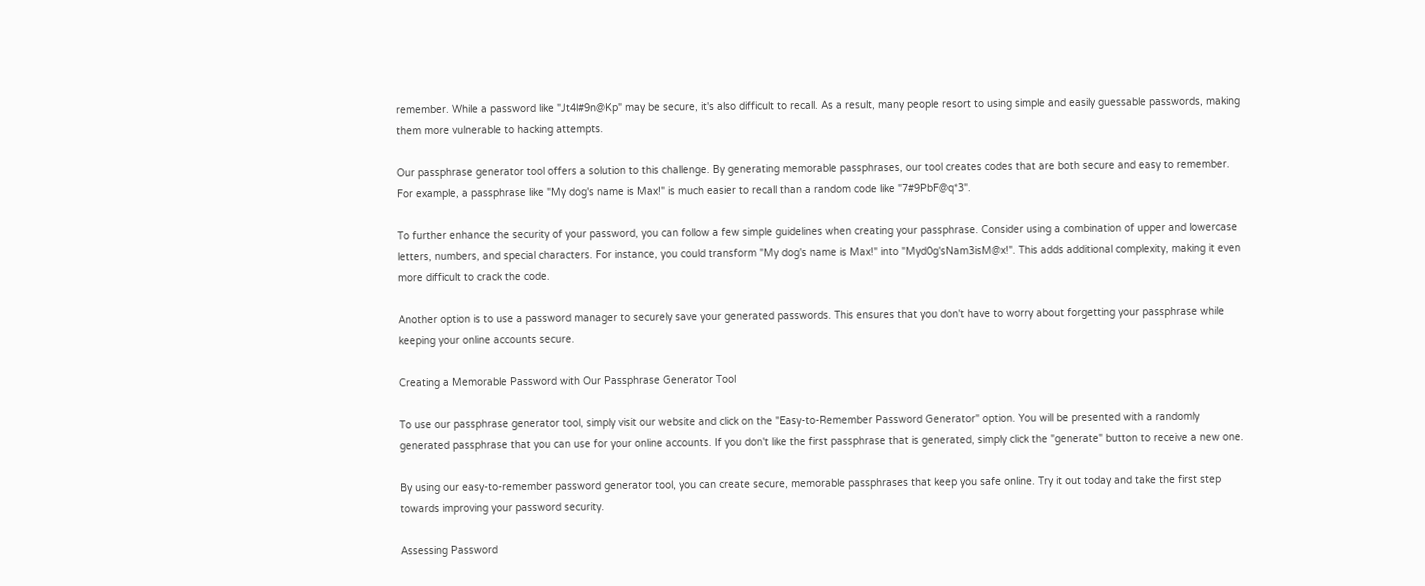remember. While a password like "Jt4l#9n@Kp" may be secure, it's also difficult to recall. As a result, many people resort to using simple and easily guessable passwords, making them more vulnerable to hacking attempts.

Our passphrase generator tool offers a solution to this challenge. By generating memorable passphrases, our tool creates codes that are both secure and easy to remember. For example, a passphrase like "My dog's name is Max!" is much easier to recall than a random code like "7#9PbF@q*3".

To further enhance the security of your password, you can follow a few simple guidelines when creating your passphrase. Consider using a combination of upper and lowercase letters, numbers, and special characters. For instance, you could transform "My dog's name is Max!" into "Myd0g'sNam3isM@x!". This adds additional complexity, making it even more difficult to crack the code.

Another option is to use a password manager to securely save your generated passwords. This ensures that you don't have to worry about forgetting your passphrase while keeping your online accounts secure.

Creating a Memorable Password with Our Passphrase Generator Tool

To use our passphrase generator tool, simply visit our website and click on the "Easy-to-Remember Password Generator" option. You will be presented with a randomly generated passphrase that you can use for your online accounts. If you don't like the first passphrase that is generated, simply click the "generate" button to receive a new one.

By using our easy-to-remember password generator tool, you can create secure, memorable passphrases that keep you safe online. Try it out today and take the first step towards improving your password security.

Assessing Password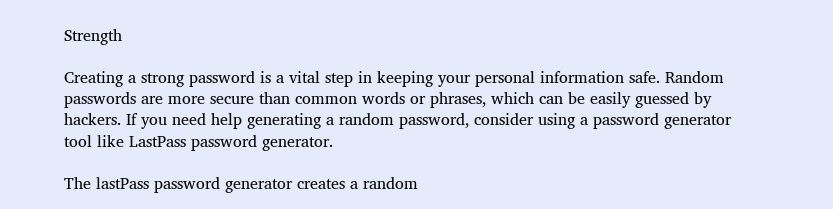Strength

Creating a strong password is a vital step in keeping your personal information safe. Random passwords are more secure than common words or phrases, which can be easily guessed by hackers. If you need help generating a random password, consider using a password generator tool like LastPass password generator.

The lastPass password generator creates a random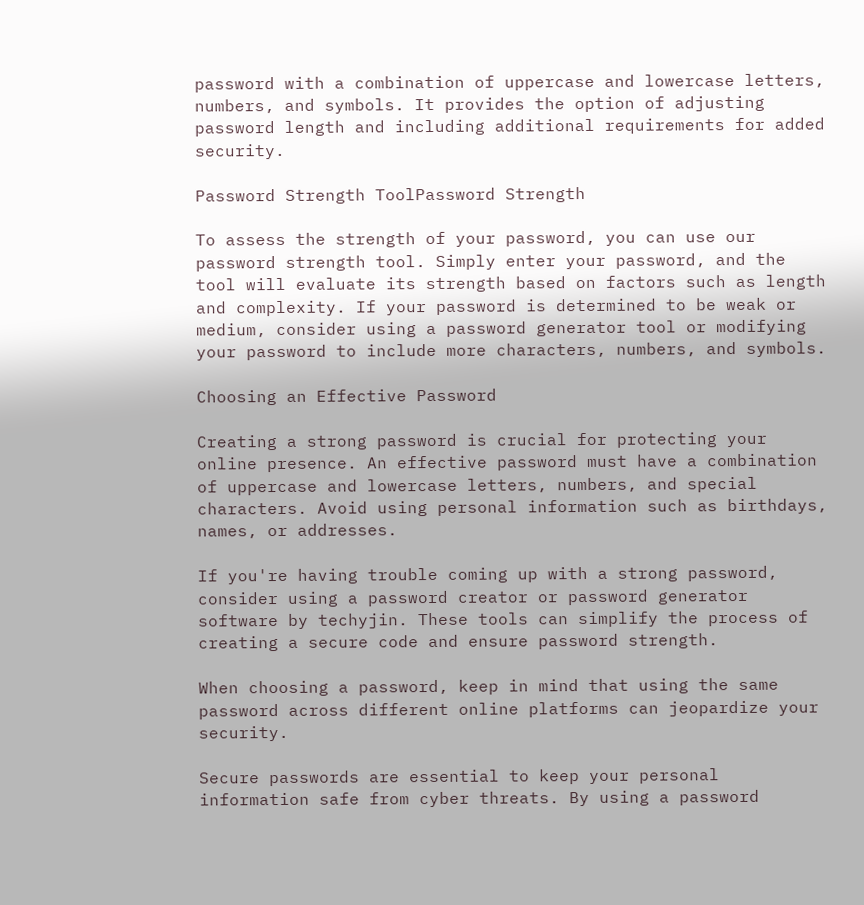password with a combination of uppercase and lowercase letters, numbers, and symbols. It provides the option of adjusting password length and including additional requirements for added security.

Password Strength ToolPassword Strength

To assess the strength of your password, you can use our password strength tool. Simply enter your password, and the tool will evaluate its strength based on factors such as length and complexity. If your password is determined to be weak or medium, consider using a password generator tool or modifying your password to include more characters, numbers, and symbols.

Choosing an Effective Password

Creating a strong password is crucial for protecting your online presence. An effective password must have a combination of uppercase and lowercase letters, numbers, and special characters. Avoid using personal information such as birthdays, names, or addresses.

If you're having trouble coming up with a strong password, consider using a password creator or password generator software by techyjin. These tools can simplify the process of creating a secure code and ensure password strength.

When choosing a password, keep in mind that using the same password across different online platforms can jeopardize your security.

Secure passwords are essential to keep your personal information safe from cyber threats. By using a password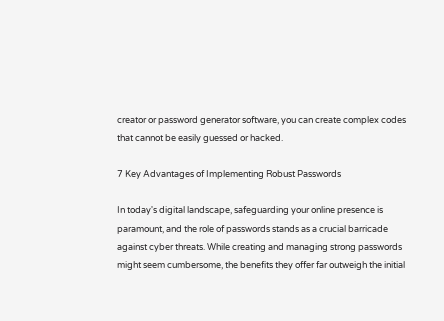creator or password generator software, you can create complex codes that cannot be easily guessed or hacked.

7 Key Advantages of Implementing Robust Passwords

In today's digital landscape, safeguarding your online presence is paramount, and the role of passwords stands as a crucial barricade against cyber threats. While creating and managing strong passwords might seem cumbersome, the benefits they offer far outweigh the initial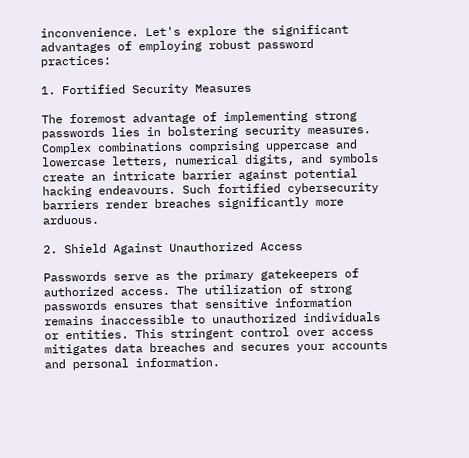inconvenience. Let's explore the significant advantages of employing robust password practices:

1. Fortified Security Measures

The foremost advantage of implementing strong passwords lies in bolstering security measures. Complex combinations comprising uppercase and lowercase letters, numerical digits, and symbols create an intricate barrier against potential hacking endeavours. Such fortified cybersecurity barriers render breaches significantly more arduous.

2. Shield Against Unauthorized Access

Passwords serve as the primary gatekeepers of authorized access. The utilization of strong passwords ensures that sensitive information remains inaccessible to unauthorized individuals or entities. This stringent control over access mitigates data breaches and secures your accounts and personal information.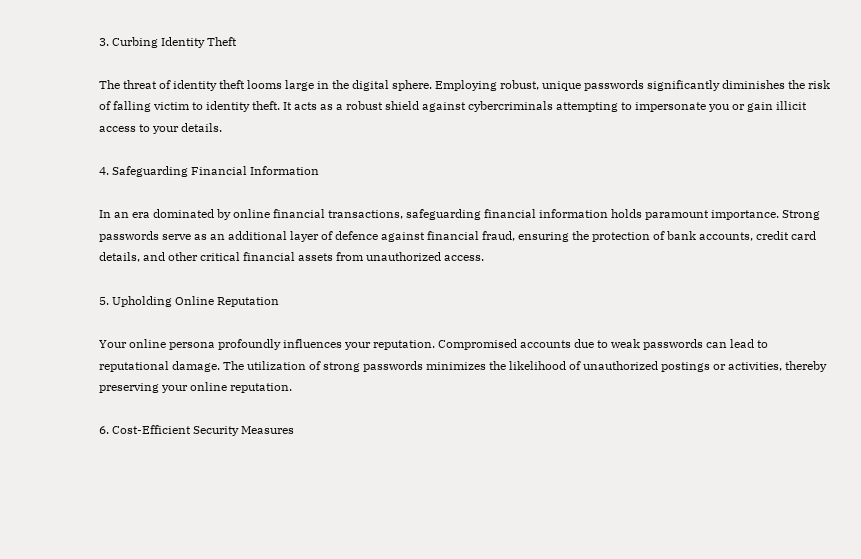3. Curbing Identity Theft

The threat of identity theft looms large in the digital sphere. Employing robust, unique passwords significantly diminishes the risk of falling victim to identity theft. It acts as a robust shield against cybercriminals attempting to impersonate you or gain illicit access to your details.

4. Safeguarding Financial Information

In an era dominated by online financial transactions, safeguarding financial information holds paramount importance. Strong passwords serve as an additional layer of defence against financial fraud, ensuring the protection of bank accounts, credit card details, and other critical financial assets from unauthorized access.

5. Upholding Online Reputation

Your online persona profoundly influences your reputation. Compromised accounts due to weak passwords can lead to reputational damage. The utilization of strong passwords minimizes the likelihood of unauthorized postings or activities, thereby preserving your online reputation.

6. Cost-Efficient Security Measures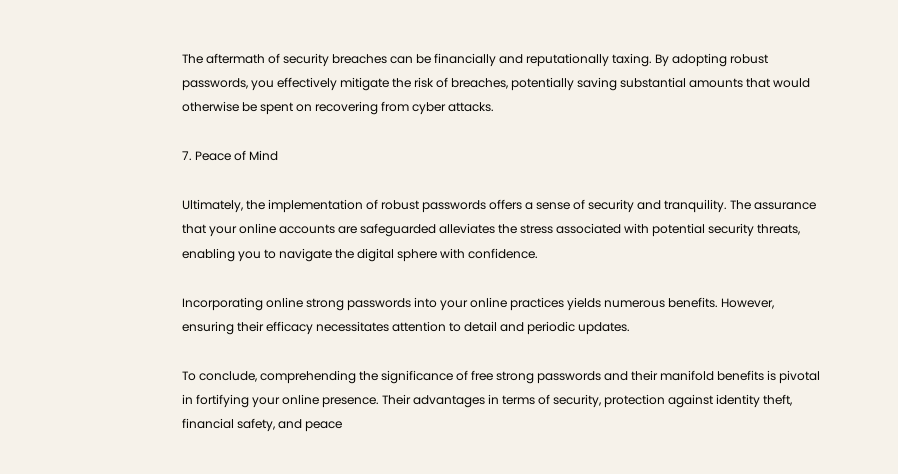The aftermath of security breaches can be financially and reputationally taxing. By adopting robust passwords, you effectively mitigate the risk of breaches, potentially saving substantial amounts that would otherwise be spent on recovering from cyber attacks.

7. Peace of Mind

Ultimately, the implementation of robust passwords offers a sense of security and tranquility. The assurance that your online accounts are safeguarded alleviates the stress associated with potential security threats, enabling you to navigate the digital sphere with confidence.

Incorporating online strong passwords into your online practices yields numerous benefits. However, ensuring their efficacy necessitates attention to detail and periodic updates.

To conclude, comprehending the significance of free strong passwords and their manifold benefits is pivotal in fortifying your online presence. Their advantages in terms of security, protection against identity theft, financial safety, and peace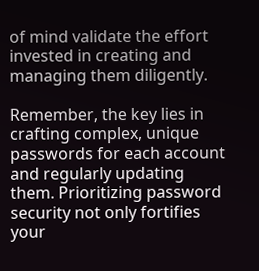of mind validate the effort invested in creating and managing them diligently.

Remember, the key lies in crafting complex, unique passwords for each account and regularly updating them. Prioritizing password security not only fortifies your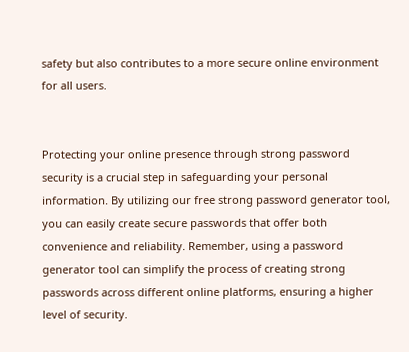safety but also contributes to a more secure online environment for all users.


Protecting your online presence through strong password security is a crucial step in safeguarding your personal information. By utilizing our free strong password generator tool, you can easily create secure passwords that offer both convenience and reliability. Remember, using a password generator tool can simplify the process of creating strong passwords across different online platforms, ensuring a higher level of security.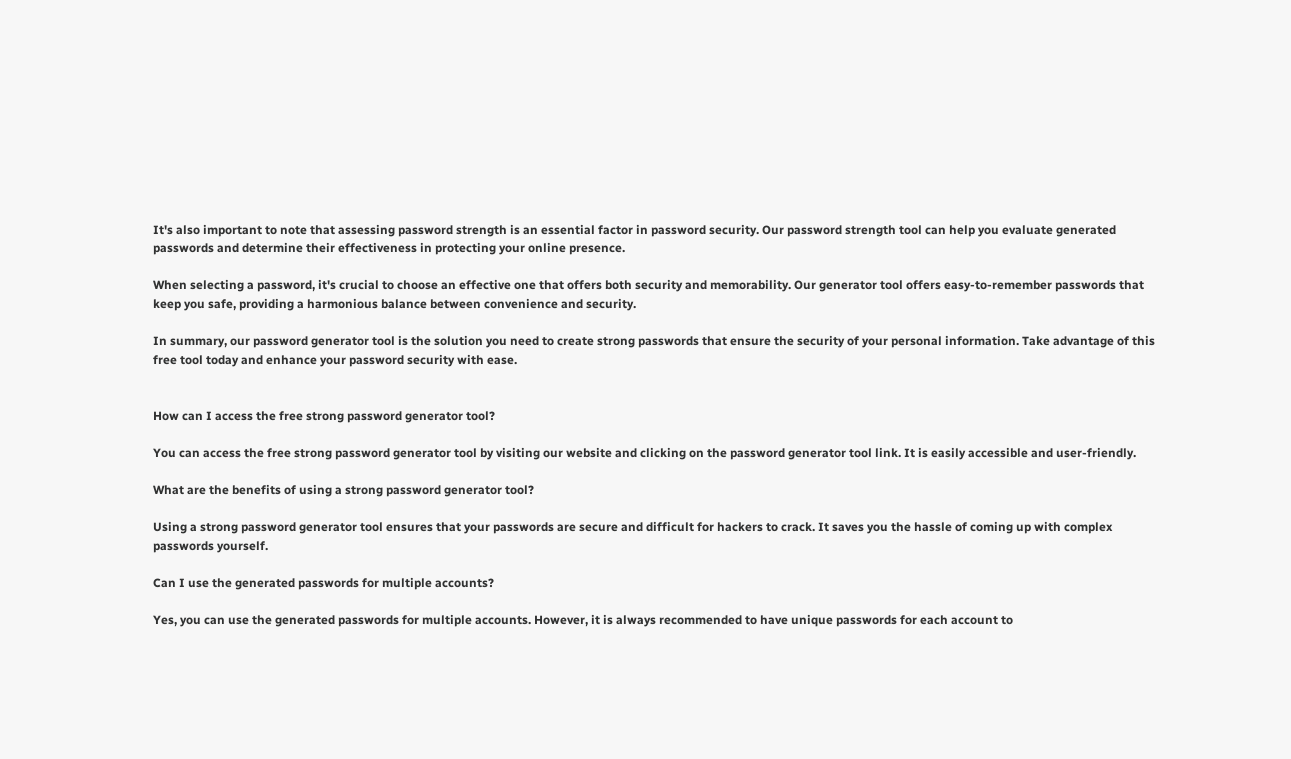It's also important to note that assessing password strength is an essential factor in password security. Our password strength tool can help you evaluate generated passwords and determine their effectiveness in protecting your online presence.

When selecting a password, it's crucial to choose an effective one that offers both security and memorability. Our generator tool offers easy-to-remember passwords that keep you safe, providing a harmonious balance between convenience and security.

In summary, our password generator tool is the solution you need to create strong passwords that ensure the security of your personal information. Take advantage of this free tool today and enhance your password security with ease.


How can I access the free strong password generator tool?

You can access the free strong password generator tool by visiting our website and clicking on the password generator tool link. It is easily accessible and user-friendly.

What are the benefits of using a strong password generator tool?

Using a strong password generator tool ensures that your passwords are secure and difficult for hackers to crack. It saves you the hassle of coming up with complex passwords yourself.

Can I use the generated passwords for multiple accounts?

Yes, you can use the generated passwords for multiple accounts. However, it is always recommended to have unique passwords for each account to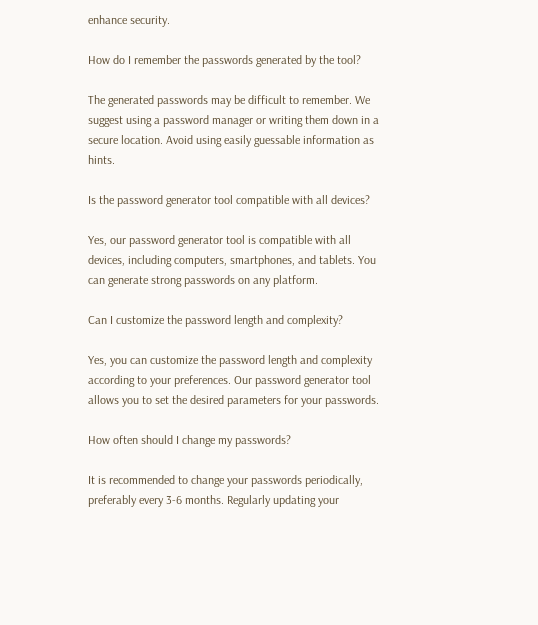enhance security.

How do I remember the passwords generated by the tool?

The generated passwords may be difficult to remember. We suggest using a password manager or writing them down in a secure location. Avoid using easily guessable information as hints.

Is the password generator tool compatible with all devices?

Yes, our password generator tool is compatible with all devices, including computers, smartphones, and tablets. You can generate strong passwords on any platform.

Can I customize the password length and complexity?

Yes, you can customize the password length and complexity according to your preferences. Our password generator tool allows you to set the desired parameters for your passwords.

How often should I change my passwords?

It is recommended to change your passwords periodically, preferably every 3-6 months. Regularly updating your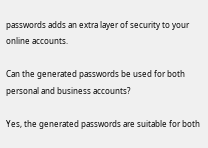passwords adds an extra layer of security to your online accounts.

Can the generated passwords be used for both personal and business accounts?

Yes, the generated passwords are suitable for both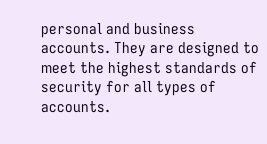personal and business accounts. They are designed to meet the highest standards of security for all types of accounts.